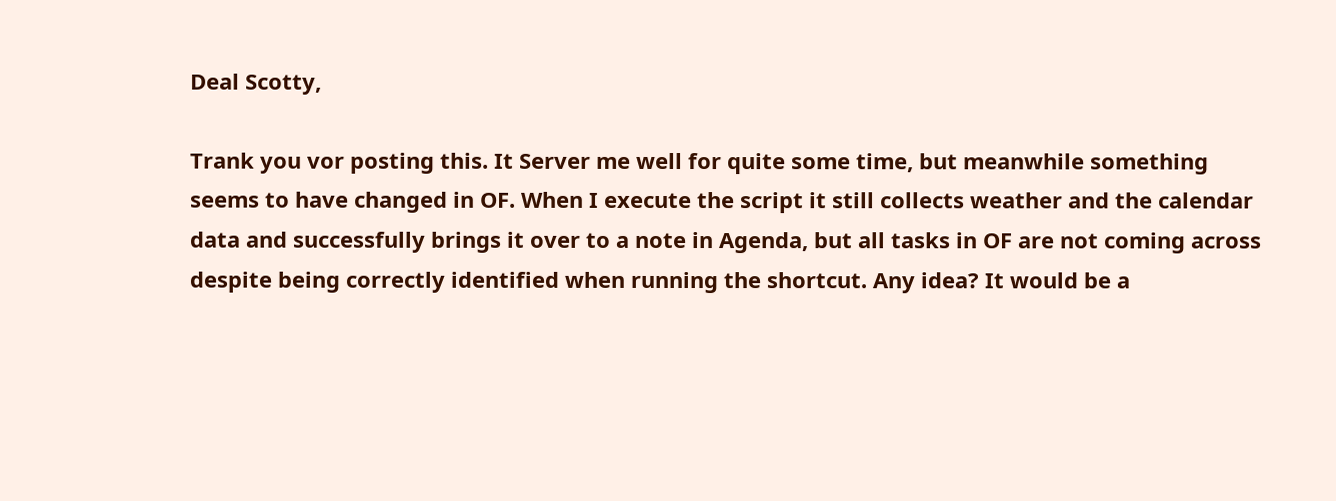Deal Scotty,

Trank you vor posting this. It Server me well for quite some time, but meanwhile something seems to have changed in OF. When I execute the script it still collects weather and the calendar data and successfully brings it over to a note in Agenda, but all tasks in OF are not coming across despite being correctly identified when running the shortcut. Any idea? It would be a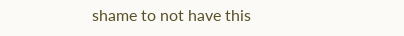shame to not have this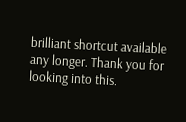brilliant shortcut available any longer. Thank you for looking into this.